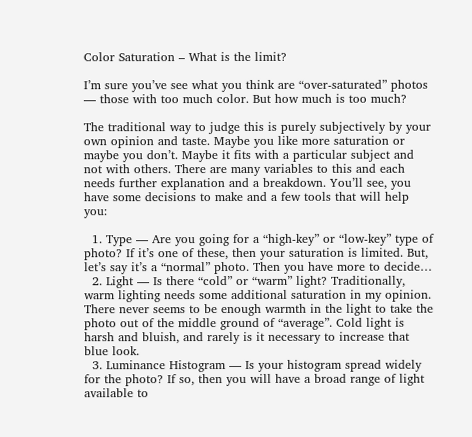Color Saturation – What is the limit?

I’m sure you’ve see what you think are “over-saturated” photos — those with too much color. But how much is too much?

The traditional way to judge this is purely subjectively by your own opinion and taste. Maybe you like more saturation or maybe you don’t. Maybe it fits with a particular subject and not with others. There are many variables to this and each needs further explanation and a breakdown. You’ll see, you have some decisions to make and a few tools that will help you:

  1. Type — Are you going for a “high-key” or “low-key” type of photo? If it’s one of these, then your saturation is limited. But, let’s say it’s a “normal” photo. Then you have more to decide…
  2. Light — Is there “cold” or “warm” light? Traditionally, warm lighting needs some additional saturation in my opinion. There never seems to be enough warmth in the light to take the photo out of the middle ground of “average”. Cold light is harsh and bluish, and rarely is it necessary to increase that blue look.
  3. Luminance Histogram — Is your histogram spread widely for the photo? If so, then you will have a broad range of light available to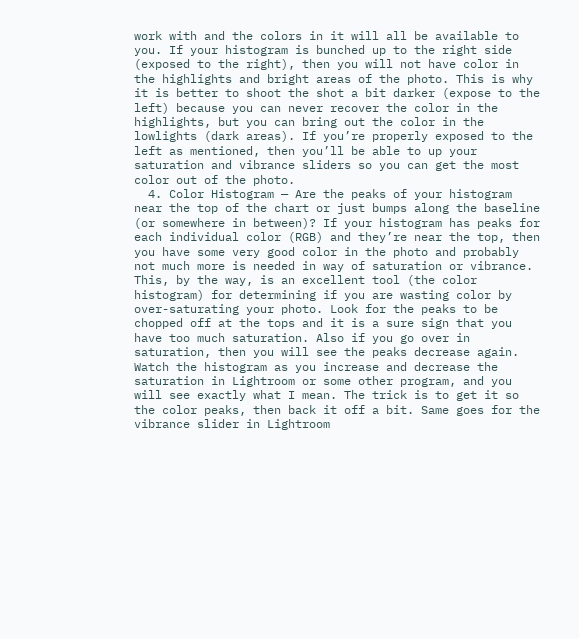work with and the colors in it will all be available to you. If your histogram is bunched up to the right side (exposed to the right), then you will not have color in the highlights and bright areas of the photo. This is why it is better to shoot the shot a bit darker (expose to the left) because you can never recover the color in the highlights, but you can bring out the color in the lowlights (dark areas). If you’re properly exposed to the left as mentioned, then you’ll be able to up your saturation and vibrance sliders so you can get the most color out of the photo.
  4. Color Histogram — Are the peaks of your histogram near the top of the chart or just bumps along the baseline (or somewhere in between)? If your histogram has peaks for each individual color (RGB) and they’re near the top, then you have some very good color in the photo and probably not much more is needed in way of saturation or vibrance. This, by the way, is an excellent tool (the color histogram) for determining if you are wasting color by over-saturating your photo. Look for the peaks to be chopped off at the tops and it is a sure sign that you have too much saturation. Also if you go over in saturation, then you will see the peaks decrease again. Watch the histogram as you increase and decrease the saturation in Lightroom or some other program, and you will see exactly what I mean. The trick is to get it so the color peaks, then back it off a bit. Same goes for the vibrance slider in Lightroom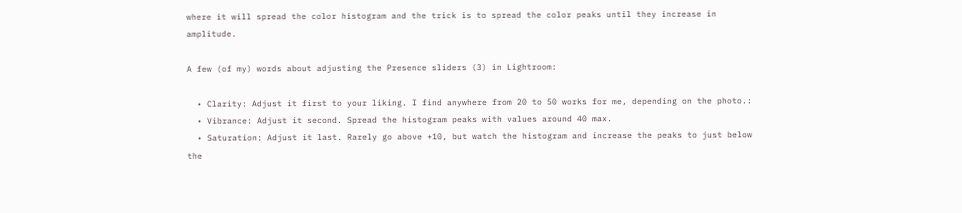where it will spread the color histogram and the trick is to spread the color peaks until they increase in amplitude.

A few (of my) words about adjusting the Presence sliders (3) in Lightroom:

  • Clarity: Adjust it first to your liking. I find anywhere from 20 to 50 works for me, depending on the photo.:
  • Vibrance: Adjust it second. Spread the histogram peaks with values around 40 max.
  • Saturation: Adjust it last. Rarely go above +10, but watch the histogram and increase the peaks to just below the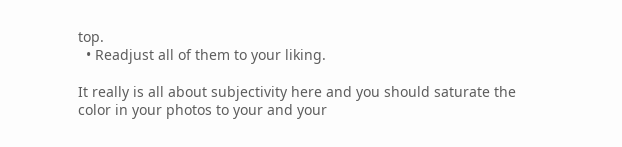top.
  • Readjust all of them to your liking.

It really is all about subjectivity here and you should saturate the color in your photos to your and your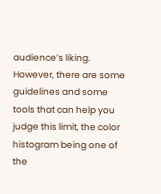audience’s liking. However, there are some guidelines and some tools that can help you judge this limit, the color histogram being one of the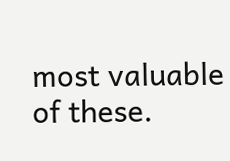most valuable of these.